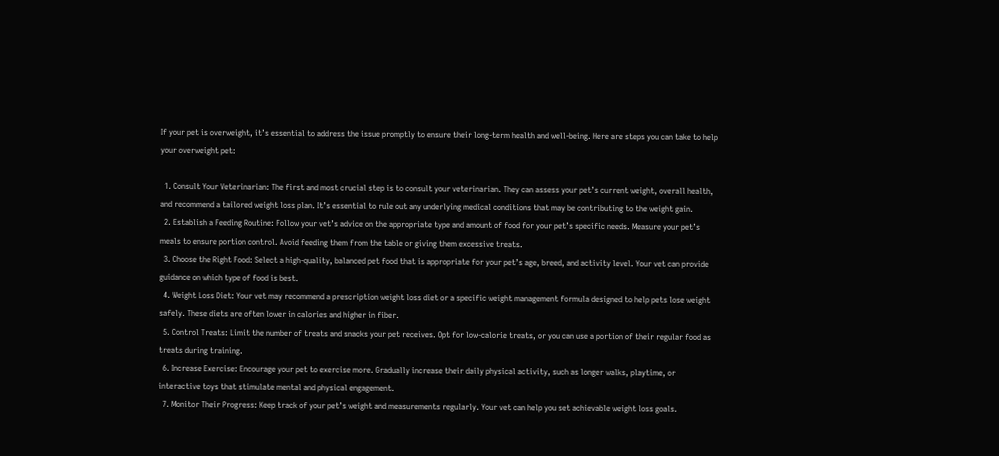If your pet is overweight, it’s essential to address the issue promptly to ensure their long-term health and well-being. Here are steps you can take to help your overweight pet:

  1. Consult Your Veterinarian: The first and most crucial step is to consult your veterinarian. They can assess your pet’s current weight, overall health, and recommend a tailored weight loss plan. It’s essential to rule out any underlying medical conditions that may be contributing to the weight gain.
  2. Establish a Feeding Routine: Follow your vet’s advice on the appropriate type and amount of food for your pet’s specific needs. Measure your pet’s meals to ensure portion control. Avoid feeding them from the table or giving them excessive treats.
  3. Choose the Right Food: Select a high-quality, balanced pet food that is appropriate for your pet’s age, breed, and activity level. Your vet can provide guidance on which type of food is best.
  4. Weight Loss Diet: Your vet may recommend a prescription weight loss diet or a specific weight management formula designed to help pets lose weight safely. These diets are often lower in calories and higher in fiber.
  5. Control Treats: Limit the number of treats and snacks your pet receives. Opt for low-calorie treats, or you can use a portion of their regular food as treats during training.
  6. Increase Exercise: Encourage your pet to exercise more. Gradually increase their daily physical activity, such as longer walks, playtime, or interactive toys that stimulate mental and physical engagement.
  7. Monitor Their Progress: Keep track of your pet’s weight and measurements regularly. Your vet can help you set achievable weight loss goals.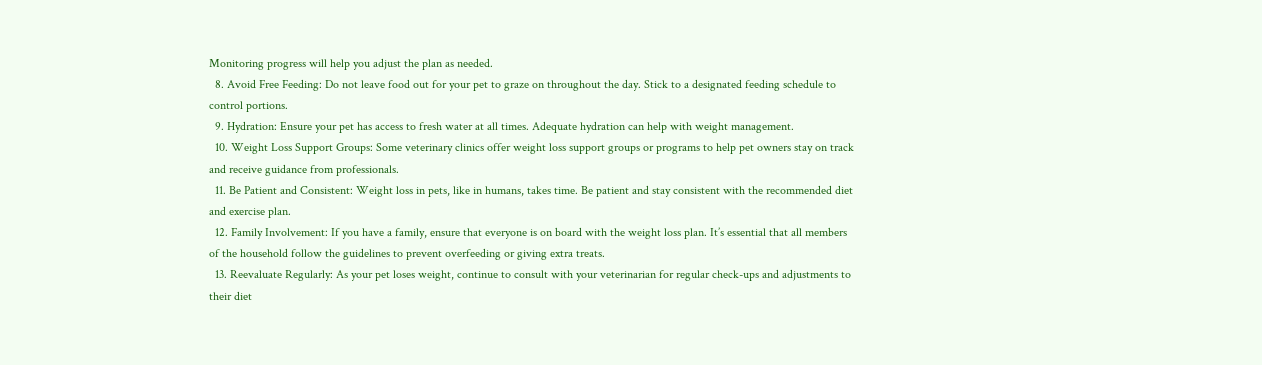Monitoring progress will help you adjust the plan as needed.
  8. Avoid Free Feeding: Do not leave food out for your pet to graze on throughout the day. Stick to a designated feeding schedule to control portions.
  9. Hydration: Ensure your pet has access to fresh water at all times. Adequate hydration can help with weight management.
  10. Weight Loss Support Groups: Some veterinary clinics offer weight loss support groups or programs to help pet owners stay on track and receive guidance from professionals.
  11. Be Patient and Consistent: Weight loss in pets, like in humans, takes time. Be patient and stay consistent with the recommended diet and exercise plan.
  12. Family Involvement: If you have a family, ensure that everyone is on board with the weight loss plan. It’s essential that all members of the household follow the guidelines to prevent overfeeding or giving extra treats.
  13. Reevaluate Regularly: As your pet loses weight, continue to consult with your veterinarian for regular check-ups and adjustments to their diet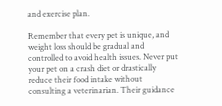and exercise plan.

Remember that every pet is unique, and weight loss should be gradual and controlled to avoid health issues. Never put your pet on a crash diet or drastically reduce their food intake without consulting a veterinarian. Their guidance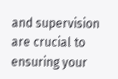and supervision are crucial to ensuring your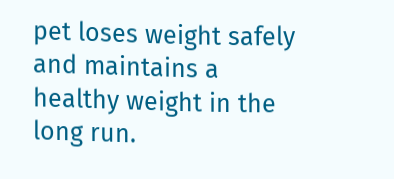pet loses weight safely and maintains a healthy weight in the long run.